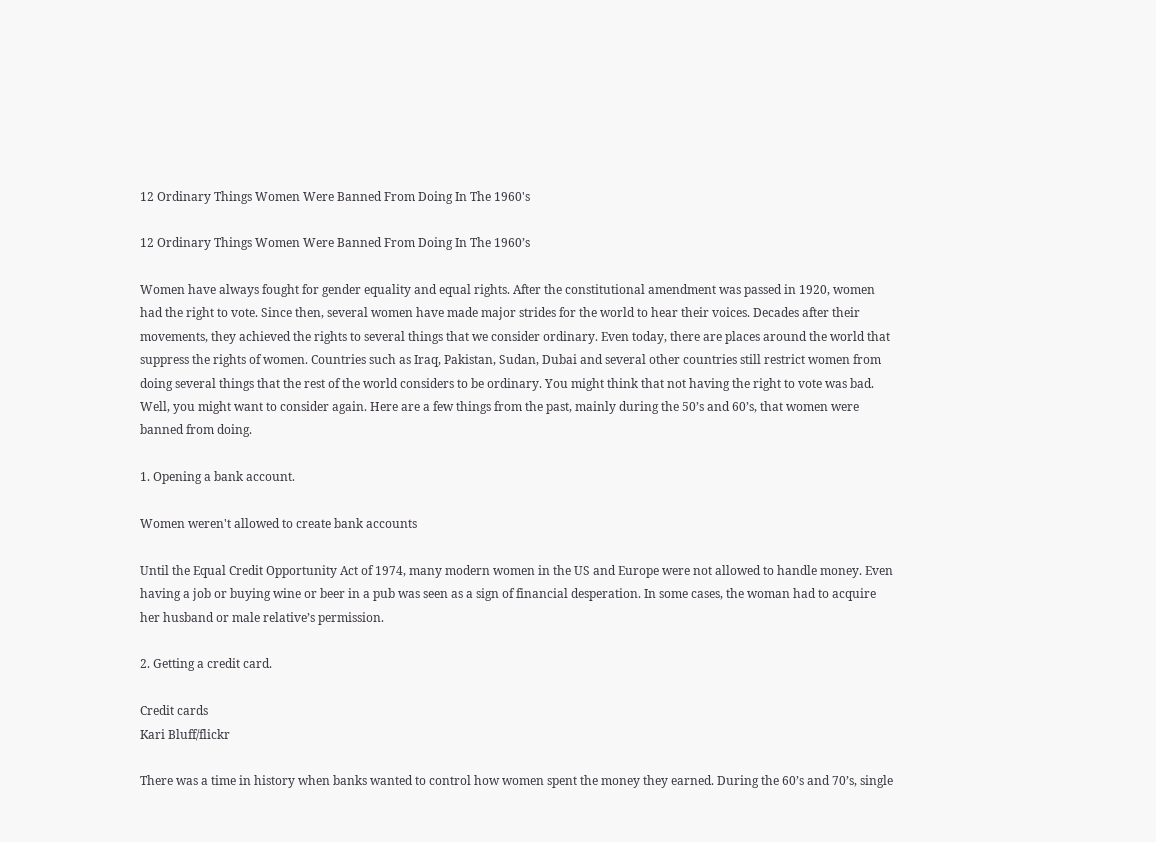12 Ordinary Things Women Were Banned From Doing In The 1960's

12 Ordinary Things Women Were Banned From Doing In The 1960’s

Women have always fought for gender equality and equal rights. After the constitutional amendment was passed in 1920, women had the right to vote. Since then, several women have made major strides for the world to hear their voices. Decades after their movements, they achieved the rights to several things that we consider ordinary. Even today, there are places around the world that suppress the rights of women. Countries such as Iraq, Pakistan, Sudan, Dubai and several other countries still restrict women from doing several things that the rest of the world considers to be ordinary. You might think that not having the right to vote was bad. Well, you might want to consider again. Here are a few things from the past, mainly during the 50’s and 60’s, that women were banned from doing.

1. Opening a bank account.

Women weren't allowed to create bank accounts

Until the Equal Credit Opportunity Act of 1974, many modern women in the US and Europe were not allowed to handle money. Even having a job or buying wine or beer in a pub was seen as a sign of financial desperation. In some cases, the woman had to acquire her husband or male relative’s permission.

2. Getting a credit card.

Credit cards
Kari Bluff/flickr

There was a time in history when banks wanted to control how women spent the money they earned. During the 60’s and 70’s, single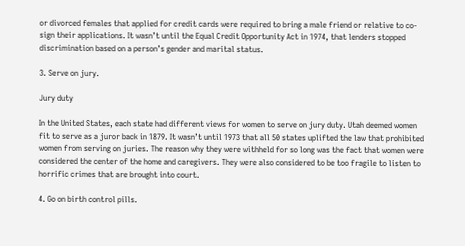or divorced females that applied for credit cards were required to bring a male friend or relative to co-sign their applications. It wasn’t until the Equal Credit Opportunity Act in 1974, that lenders stopped discrimination based on a person’s gender and marital status.

3. Serve on jury.

Jury duty

In the United States, each state had different views for women to serve on jury duty. Utah deemed women fit to serve as a juror back in 1879. It wasn’t until 1973 that all 50 states uplifted the law that prohibited women from serving on juries. The reason why they were withheld for so long was the fact that women were considered the center of the home and caregivers. They were also considered to be too fragile to listen to horrific crimes that are brought into court.

4. Go on birth control pills.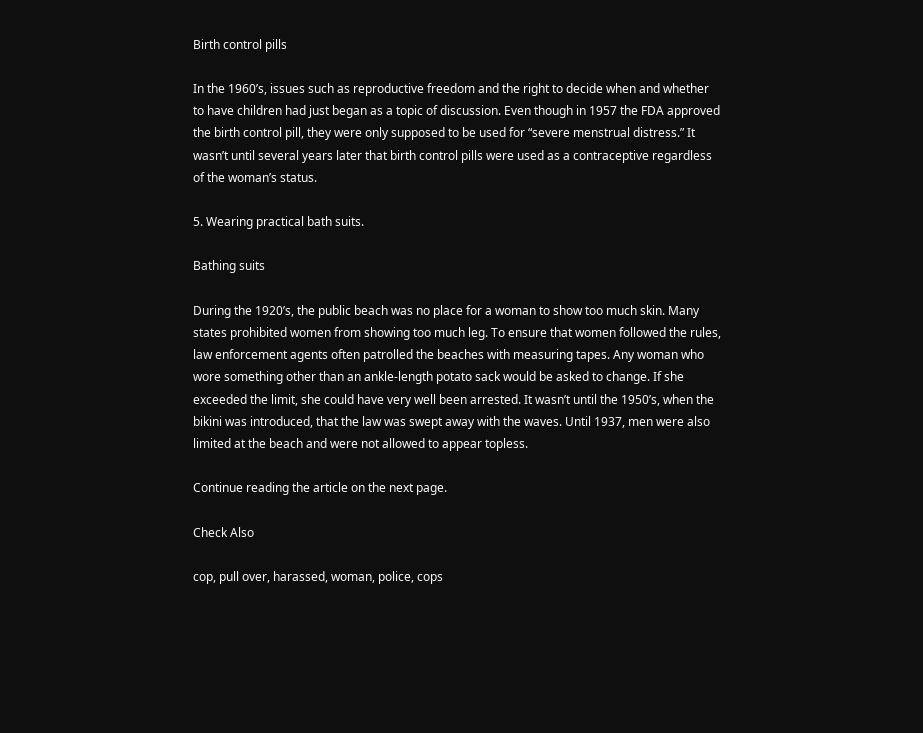Birth control pills

In the 1960’s, issues such as reproductive freedom and the right to decide when and whether to have children had just began as a topic of discussion. Even though in 1957 the FDA approved the birth control pill, they were only supposed to be used for “severe menstrual distress.” It wasn’t until several years later that birth control pills were used as a contraceptive regardless of the woman’s status.

5. Wearing practical bath suits.

Bathing suits

During the 1920’s, the public beach was no place for a woman to show too much skin. Many states prohibited women from showing too much leg. To ensure that women followed the rules, law enforcement agents often patrolled the beaches with measuring tapes. Any woman who wore something other than an ankle-length potato sack would be asked to change. If she exceeded the limit, she could have very well been arrested. It wasn’t until the 1950’s, when the bikini was introduced, that the law was swept away with the waves. Until 1937, men were also limited at the beach and were not allowed to appear topless.

Continue reading the article on the next page.

Check Also

cop, pull over, harassed, woman, police, cops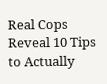Real Cops Reveal 10 Tips to Actually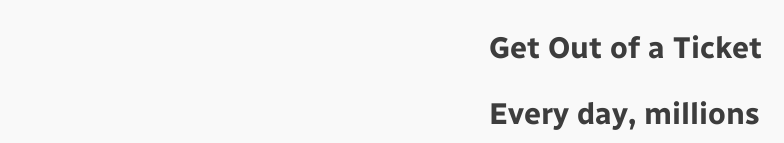Get Out of a Ticket

Every day, millions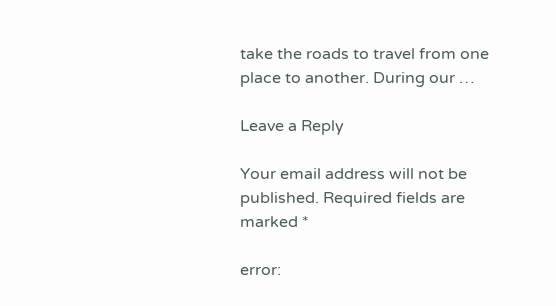take the roads to travel from one place to another. During our …

Leave a Reply

Your email address will not be published. Required fields are marked *

error: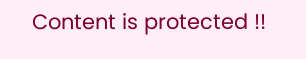Content is protected !!